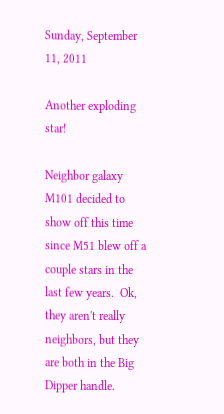Sunday, September 11, 2011

Another exploding star!

Neighbor galaxy M101 decided to show off this time since M51 blew off a couple stars in the last few years.  Ok, they aren't really neighbors, but they are both in the Big Dipper handle.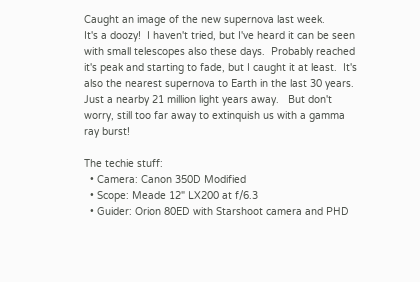Caught an image of the new supernova last week.
It's a doozy!  I haven't tried, but I've heard it can be seen with small telescopes also these days.  Probably reached it's peak and starting to fade, but I caught it at least.  It's also the nearest supernova to Earth in the last 30 years.  Just a nearby 21 million light years away.   But don't worry, still too far away to extinquish us with a gamma ray burst!

The techie stuff:
  • Camera: Canon 350D Modified
  • Scope: Meade 12" LX200 at f/6.3
  • Guider: Orion 80ED with Starshoot camera and PHD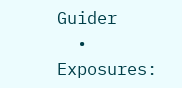Guider
  • Exposures: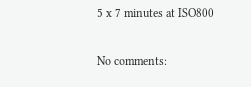5 x 7 minutes at ISO800

No comments: